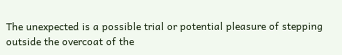The unexpected is a possible trial or potential pleasure of stepping outside the overcoat of the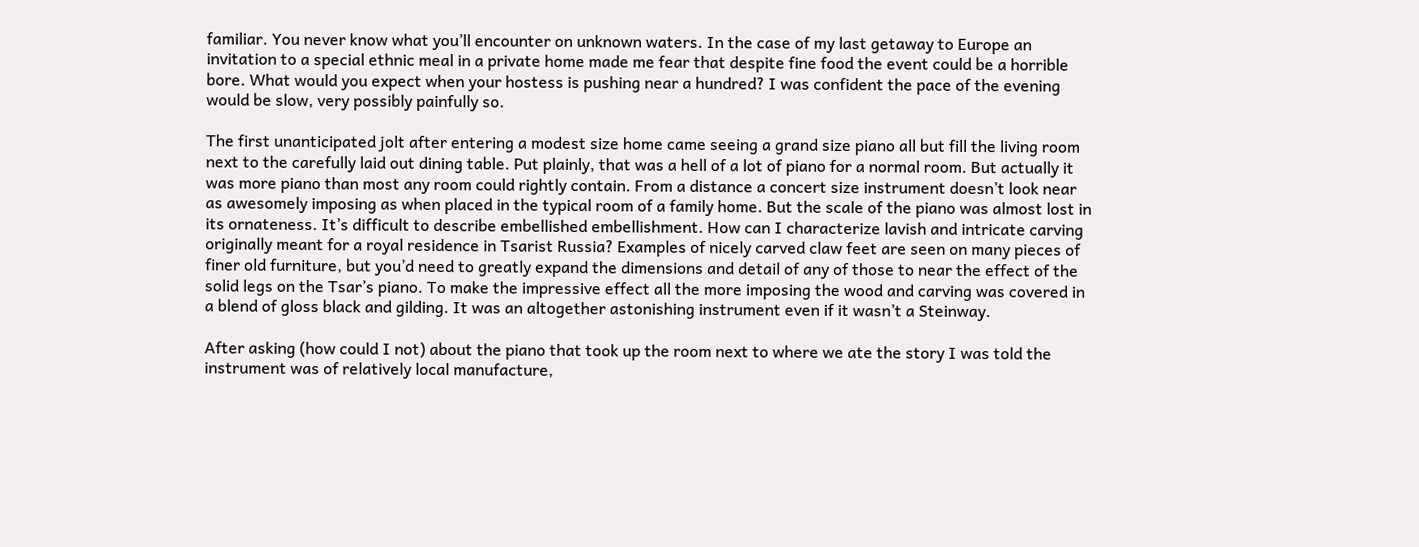familiar. You never know what you’ll encounter on unknown waters. In the case of my last getaway to Europe an invitation to a special ethnic meal in a private home made me fear that despite fine food the event could be a horrible bore. What would you expect when your hostess is pushing near a hundred? I was confident the pace of the evening would be slow, very possibly painfully so.

The first unanticipated jolt after entering a modest size home came seeing a grand size piano all but fill the living room next to the carefully laid out dining table. Put plainly, that was a hell of a lot of piano for a normal room. But actually it was more piano than most any room could rightly contain. From a distance a concert size instrument doesn’t look near as awesomely imposing as when placed in the typical room of a family home. But the scale of the piano was almost lost in its ornateness. It’s difficult to describe embellished embellishment. How can I characterize lavish and intricate carving originally meant for a royal residence in Tsarist Russia? Examples of nicely carved claw feet are seen on many pieces of finer old furniture, but you’d need to greatly expand the dimensions and detail of any of those to near the effect of the solid legs on the Tsar’s piano. To make the impressive effect all the more imposing the wood and carving was covered in a blend of gloss black and gilding. It was an altogether astonishing instrument even if it wasn’t a Steinway.

After asking (how could I not) about the piano that took up the room next to where we ate the story I was told the instrument was of relatively local manufacture,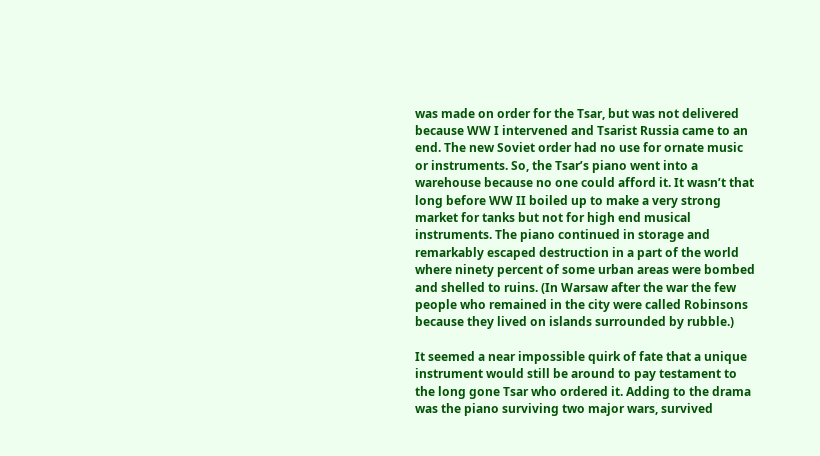was made on order for the Tsar, but was not delivered because WW I intervened and Tsarist Russia came to an end. The new Soviet order had no use for ornate music or instruments. So, the Tsar’s piano went into a warehouse because no one could afford it. It wasn’t that long before WW II boiled up to make a very strong market for tanks but not for high end musical instruments. The piano continued in storage and remarkably escaped destruction in a part of the world where ninety percent of some urban areas were bombed and shelled to ruins. (In Warsaw after the war the few people who remained in the city were called Robinsons because they lived on islands surrounded by rubble.)

It seemed a near impossible quirk of fate that a unique instrument would still be around to pay testament to the long gone Tsar who ordered it. Adding to the drama was the piano surviving two major wars, survived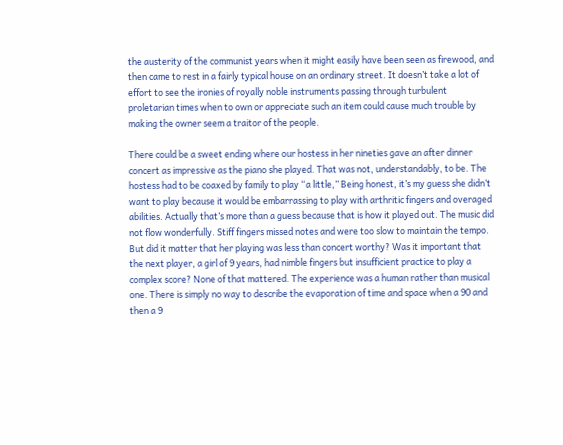the austerity of the communist years when it might easily have been seen as firewood, and then came to rest in a fairly typical house on an ordinary street. It doesn’t take a lot of effort to see the ironies of royally noble instruments passing through turbulent proletarian times when to own or appreciate such an item could cause much trouble by making the owner seem a traitor of the people.

There could be a sweet ending where our hostess in her nineties gave an after dinner concert as impressive as the piano she played. That was not, understandably, to be. The hostess had to be coaxed by family to play “a little,” Being honest, it’s my guess she didn’t want to play because it would be embarrassing to play with arthritic fingers and overaged abilities. Actually that’s more than a guess because that is how it played out. The music did not flow wonderfully. Stiff fingers missed notes and were too slow to maintain the tempo. But did it matter that her playing was less than concert worthy? Was it important that the next player, a girl of 9 years, had nimble fingers but insufficient practice to play a complex score? None of that mattered. The experience was a human rather than musical one. There is simply no way to describe the evaporation of time and space when a 90 and then a 9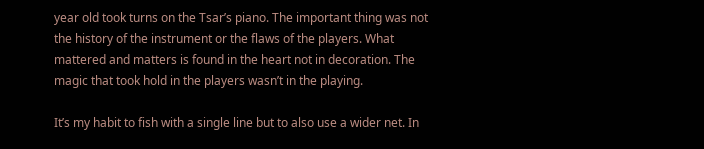year old took turns on the Tsar’s piano. The important thing was not the history of the instrument or the flaws of the players. What mattered and matters is found in the heart not in decoration. The magic that took hold in the players wasn’t in the playing.

It’s my habit to fish with a single line but to also use a wider net. In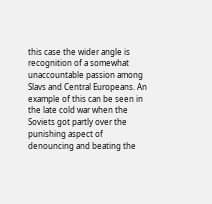this case the wider angle is recognition of a somewhat unaccountable passion among Slavs and Central Europeans. An example of this can be seen in the late cold war when the Soviets got partly over the punishing aspect of denouncing and beating the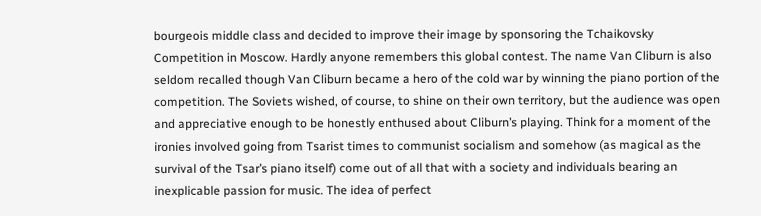bourgeois middle class and decided to improve their image by sponsoring the Tchaikovsky Competition in Moscow. Hardly anyone remembers this global contest. The name Van Cliburn is also seldom recalled though Van Cliburn became a hero of the cold war by winning the piano portion of the competition. The Soviets wished, of course, to shine on their own territory, but the audience was open and appreciative enough to be honestly enthused about Cliburn’s playing. Think for a moment of the ironies involved going from Tsarist times to communist socialism and somehow (as magical as the survival of the Tsar’s piano itself) come out of all that with a society and individuals bearing an inexplicable passion for music. The idea of perfect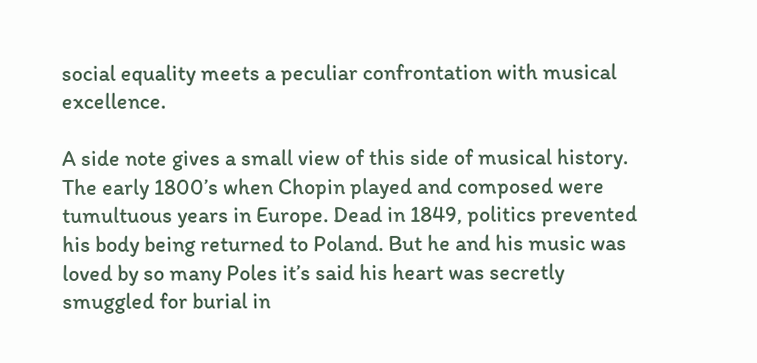social equality meets a peculiar confrontation with musical excellence.

A side note gives a small view of this side of musical history. The early 1800’s when Chopin played and composed were tumultuous years in Europe. Dead in 1849, politics prevented his body being returned to Poland. But he and his music was loved by so many Poles it’s said his heart was secretly smuggled for burial in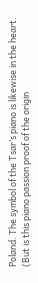Poland. The symbol of the Tsar’s piano is likewise in the heart. (But is this piano passion proof of the origin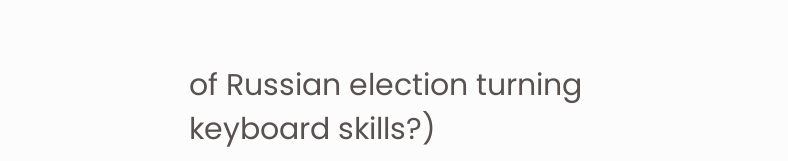of Russian election turning keyboard skills?)